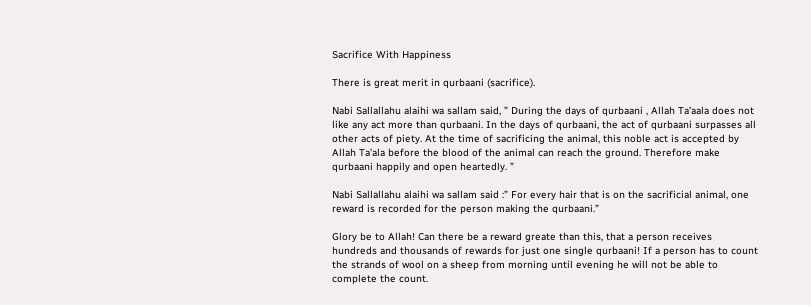Sacrifice With Happiness

There is great merit in qurbaani (sacrifice).

Nabi Sallallahu alaihi wa sallam said, ” During the days of qurbaani , Allah Ta’aala does not like any act more than qurbaani. In the days of qurbaani, the act of qurbaani surpasses all other acts of piety. At the time of sacrificing the animal, this noble act is accepted by Allah Ta’ala before the blood of the animal can reach the ground. Therefore make qurbaani happily and open heartedly. ”

Nabi Sallallahu alaihi wa sallam said :” For every hair that is on the sacrificial animal, one reward is recorded for the person making the qurbaani.”

Glory be to Allah! Can there be a reward greate than this, that a person receives hundreds and thousands of rewards for just one single qurbaani! If a person has to count the strands of wool on a sheep from morning until evening he will not be able to complete the count.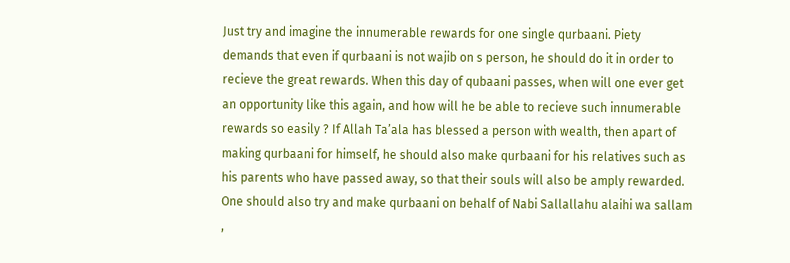Just try and imagine the innumerable rewards for one single qurbaani. Piety demands that even if qurbaani is not wajib on s person, he should do it in order to recieve the great rewards. When this day of qubaani passes, when will one ever get an opportunity like this again, and how will he be able to recieve such innumerable rewards so easily ? If Allah Ta’ala has blessed a person with wealth, then apart of making qurbaani for himself, he should also make qurbaani for his relatives such as his parents who have passed away, so that their souls will also be amply rewarded. One should also try and make qurbaani on behalf of Nabi Sallallahu alaihi wa sallam ,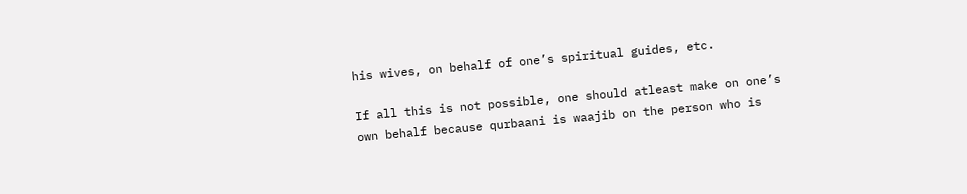his wives, on behalf of one’s spiritual guides, etc.

If all this is not possible, one should atleast make on one’s own behalf because qurbaani is waajib on the person who is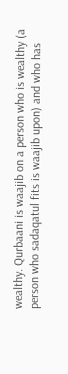wealthy. Qurbaani is waajib on a person who is wealthy (a person who sadaqatul fits is waajib upon) and who has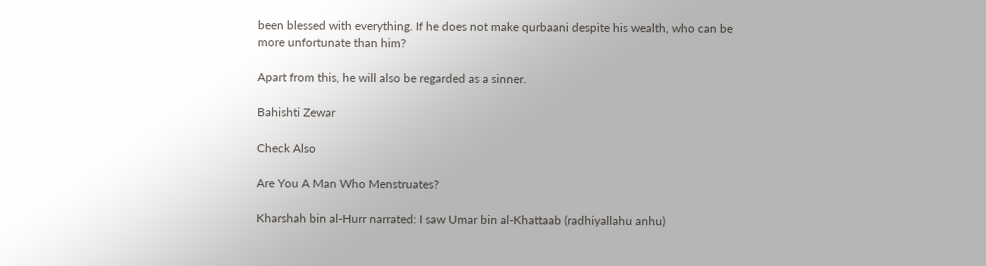been blessed with everything. If he does not make qurbaani despite his wealth, who can be more unfortunate than him?

Apart from this, he will also be regarded as a sinner.

Bahishti Zewar

Check Also

Are You A Man Who Menstruates?

Kharshah bin al-Hurr narrated: I saw Umar bin al-Khattaab (radhiyallahu anhu)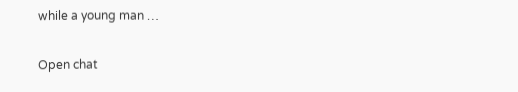while a young man …

Open chat